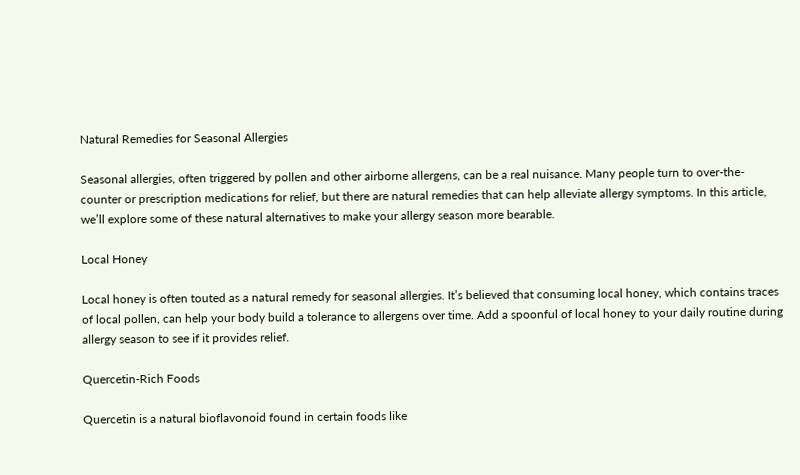Natural Remedies for Seasonal Allergies

Seasonal allergies, often triggered by pollen and other airborne allergens, can be a real nuisance. Many people turn to over-the-counter or prescription medications for relief, but there are natural remedies that can help alleviate allergy symptoms. In this article, we’ll explore some of these natural alternatives to make your allergy season more bearable.

Local Honey

Local honey is often touted as a natural remedy for seasonal allergies. It’s believed that consuming local honey, which contains traces of local pollen, can help your body build a tolerance to allergens over time. Add a spoonful of local honey to your daily routine during allergy season to see if it provides relief.

Quercetin-Rich Foods

Quercetin is a natural bioflavonoid found in certain foods like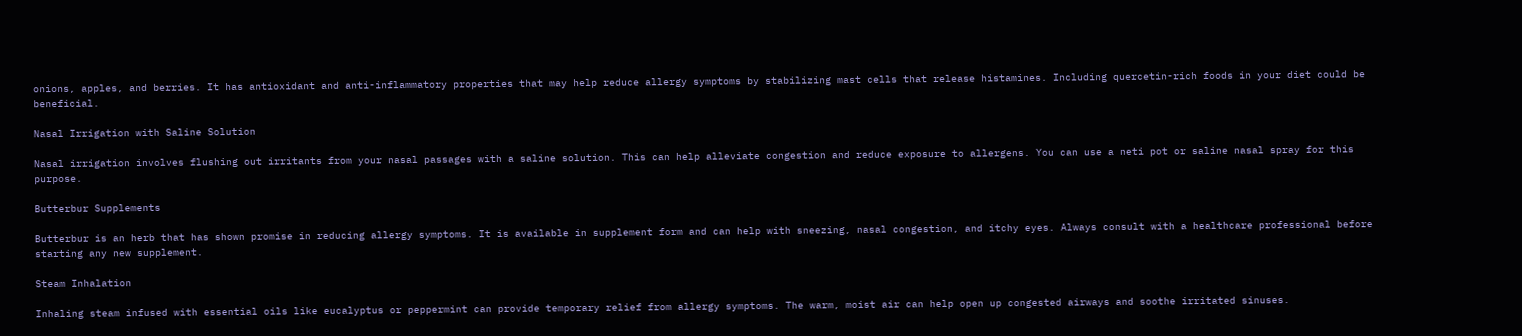onions, apples, and berries. It has antioxidant and anti-inflammatory properties that may help reduce allergy symptoms by stabilizing mast cells that release histamines. Including quercetin-rich foods in your diet could be beneficial.

Nasal Irrigation with Saline Solution

Nasal irrigation involves flushing out irritants from your nasal passages with a saline solution. This can help alleviate congestion and reduce exposure to allergens. You can use a neti pot or saline nasal spray for this purpose.

Butterbur Supplements

Butterbur is an herb that has shown promise in reducing allergy symptoms. It is available in supplement form and can help with sneezing, nasal congestion, and itchy eyes. Always consult with a healthcare professional before starting any new supplement.

Steam Inhalation

Inhaling steam infused with essential oils like eucalyptus or peppermint can provide temporary relief from allergy symptoms. The warm, moist air can help open up congested airways and soothe irritated sinuses.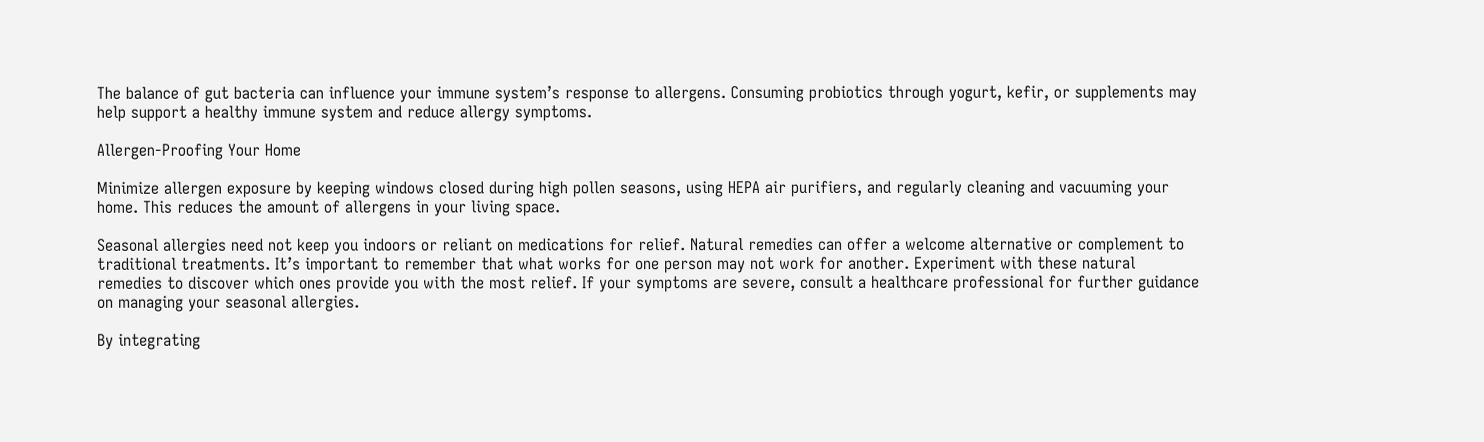The balance of gut bacteria can influence your immune system’s response to allergens. Consuming probiotics through yogurt, kefir, or supplements may help support a healthy immune system and reduce allergy symptoms.

Allergen-Proofing Your Home

Minimize allergen exposure by keeping windows closed during high pollen seasons, using HEPA air purifiers, and regularly cleaning and vacuuming your home. This reduces the amount of allergens in your living space.

Seasonal allergies need not keep you indoors or reliant on medications for relief. Natural remedies can offer a welcome alternative or complement to traditional treatments. It’s important to remember that what works for one person may not work for another. Experiment with these natural remedies to discover which ones provide you with the most relief. If your symptoms are severe, consult a healthcare professional for further guidance on managing your seasonal allergies.

By integrating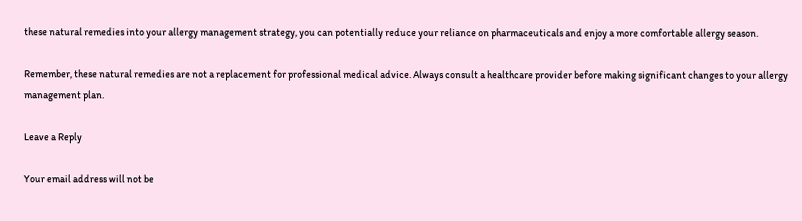these natural remedies into your allergy management strategy, you can potentially reduce your reliance on pharmaceuticals and enjoy a more comfortable allergy season.

Remember, these natural remedies are not a replacement for professional medical advice. Always consult a healthcare provider before making significant changes to your allergy management plan.

Leave a Reply

Your email address will not be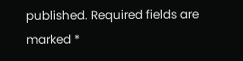published. Required fields are marked *